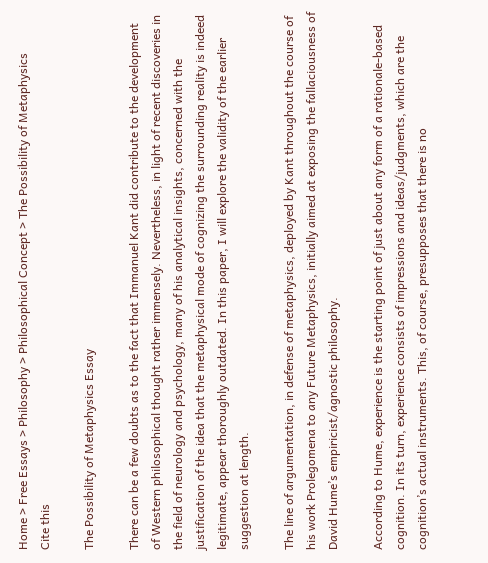Home > Free Essays > Philosophy > Philosophical Concept > The Possibility of Metaphysics
Cite this

The Possibility of Metaphysics Essay

There can be a few doubts as to the fact that Immanuel Kant did contribute to the development of Western philosophical thought rather immensely. Nevertheless, in light of recent discoveries in the field of neurology and psychology, many of his analytical insights, concerned with the justification of the idea that the metaphysical mode of cognizing the surrounding reality is indeed legitimate, appear thoroughly outdated. In this paper, I will explore the validity of the earlier suggestion at length.

The line of argumentation, in defense of metaphysics, deployed by Kant throughout the course of his work Prolegomena to any Future Metaphysics, initially aimed at exposing the fallaciousness of David Hume’s empiricist/agnostic philosophy.

According to Hume, experience is the starting point of just about any form of a rationale-based cognition. In its turn, experience consists of impressions and ideas/judgments, which are the cognition’s actual instruments. This, of course, presupposes that there is no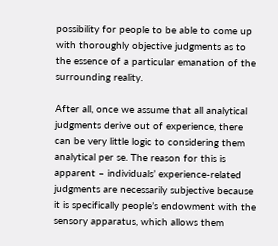possibility for people to be able to come up with thoroughly objective judgments as to the essence of a particular emanation of the surrounding reality.

After all, once we assume that all analytical judgments derive out of experience, there can be very little logic to considering them analytical per se. The reason for this is apparent – individuals’ experience-related judgments are necessarily subjective because it is specifically people’s endowment with the sensory apparatus, which allows them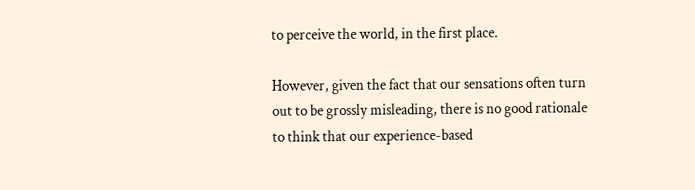to perceive the world, in the first place.

However, given the fact that our sensations often turn out to be grossly misleading, there is no good rationale to think that our experience-based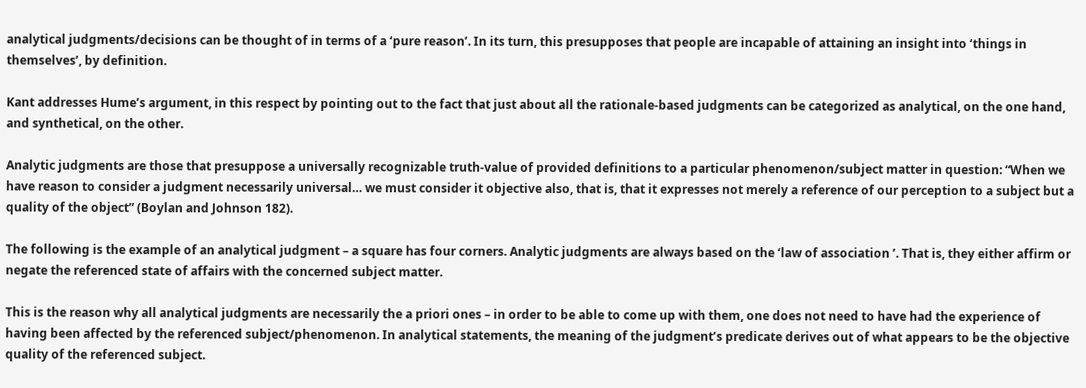analytical judgments/decisions can be thought of in terms of a ‘pure reason’. In its turn, this presupposes that people are incapable of attaining an insight into ‘things in themselves’, by definition.

Kant addresses Hume’s argument, in this respect by pointing out to the fact that just about all the rationale-based judgments can be categorized as analytical, on the one hand, and synthetical, on the other.

Analytic judgments are those that presuppose a universally recognizable truth-value of provided definitions to a particular phenomenon/subject matter in question: “When we have reason to consider a judgment necessarily universal… we must consider it objective also, that is, that it expresses not merely a reference of our perception to a subject but a quality of the object” (Boylan and Johnson 182).

The following is the example of an analytical judgment – a square has four corners. Analytic judgments are always based on the ‘law of association ’. That is, they either affirm or negate the referenced state of affairs with the concerned subject matter.

This is the reason why all analytical judgments are necessarily the a priori ones – in order to be able to come up with them, one does not need to have had the experience of having been affected by the referenced subject/phenomenon. In analytical statements, the meaning of the judgment’s predicate derives out of what appears to be the objective quality of the referenced subject.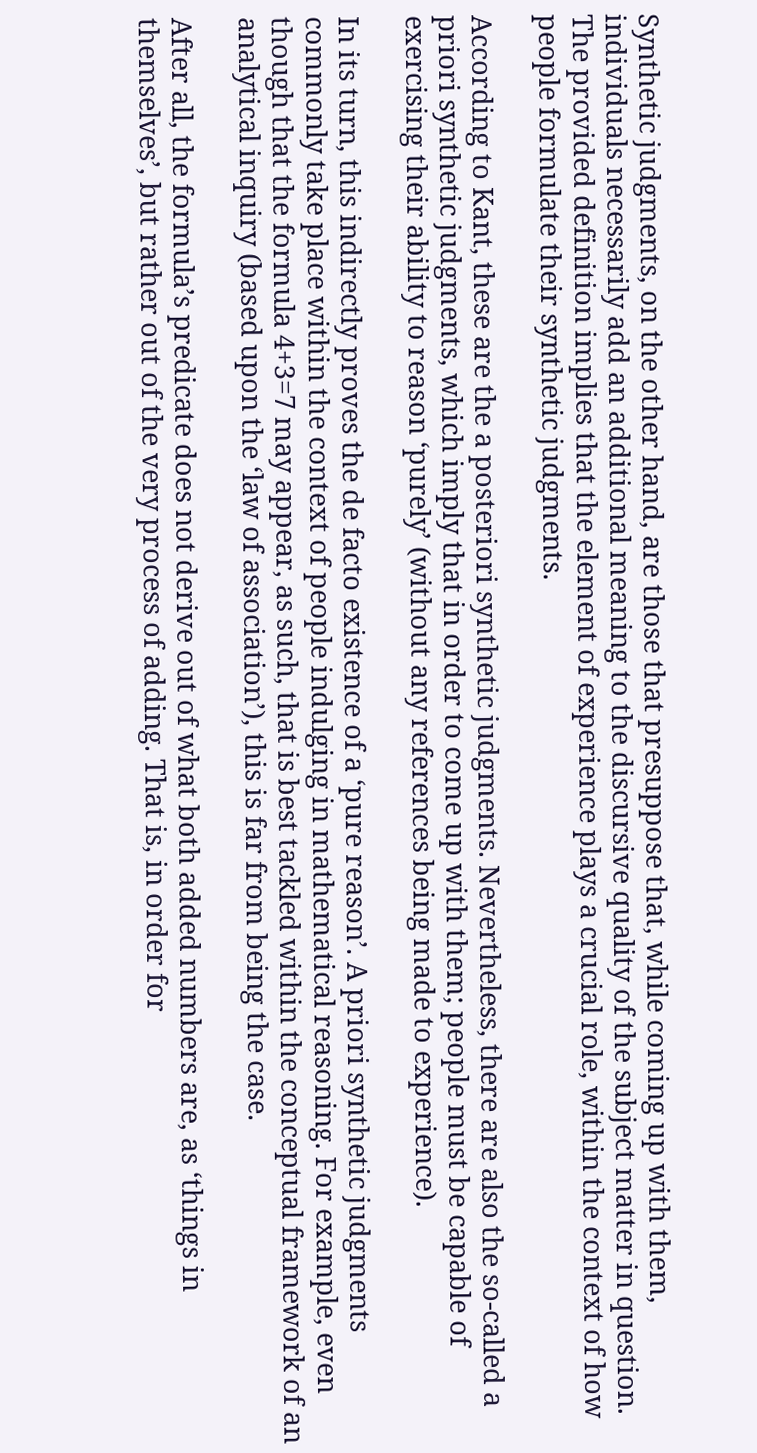Synthetic judgments, on the other hand, are those that presuppose that, while coming up with them, individuals necessarily add an additional meaning to the discursive quality of the subject matter in question. The provided definition implies that the element of experience plays a crucial role, within the context of how people formulate their synthetic judgments.

According to Kant, these are the a posteriori synthetic judgments. Nevertheless, there are also the so-called a priori synthetic judgments, which imply that in order to come up with them; people must be capable of exercising their ability to reason ‘purely’ (without any references being made to experience).

In its turn, this indirectly proves the de facto existence of a ‘pure reason’. A priori synthetic judgments commonly take place within the context of people indulging in mathematical reasoning. For example, even though that the formula 4+3=7 may appear, as such, that is best tackled within the conceptual framework of an analytical inquiry (based upon the ‘law of association’), this is far from being the case.

After all, the formula’s predicate does not derive out of what both added numbers are, as ‘things in themselves’, but rather out of the very process of adding. That is, in order for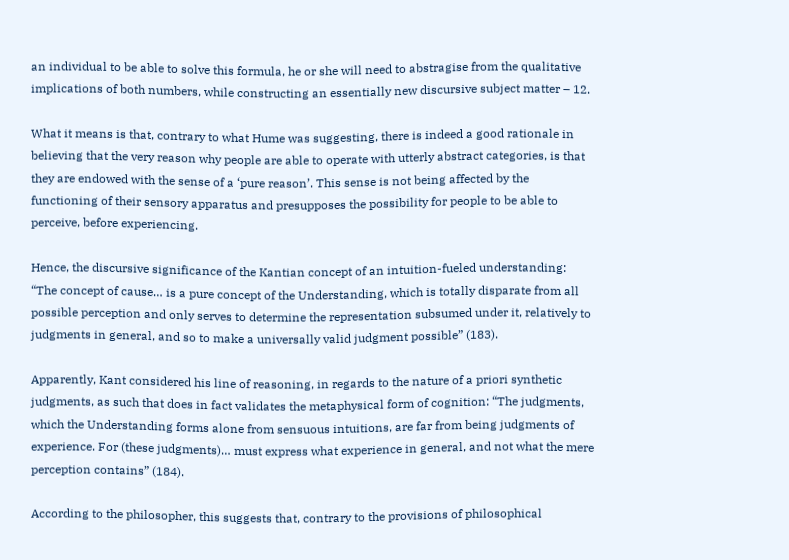an individual to be able to solve this formula, he or she will need to abstragise from the qualitative implications of both numbers, while constructing an essentially new discursive subject matter – 12.

What it means is that, contrary to what Hume was suggesting, there is indeed a good rationale in believing that the very reason why people are able to operate with utterly abstract categories, is that they are endowed with the sense of a ‘pure reason’. This sense is not being affected by the functioning of their sensory apparatus and presupposes the possibility for people to be able to perceive, before experiencing.

Hence, the discursive significance of the Kantian concept of an intuition-fueled understanding: “The concept of cause… is a pure concept of the Understanding, which is totally disparate from all possible perception and only serves to determine the representation subsumed under it, relatively to judgments in general, and so to make a universally valid judgment possible” (183).

Apparently, Kant considered his line of reasoning, in regards to the nature of a priori synthetic judgments, as such that does in fact validates the metaphysical form of cognition: “The judgments, which the Understanding forms alone from sensuous intuitions, are far from being judgments of experience. For (these judgments)… must express what experience in general, and not what the mere perception contains” (184).

According to the philosopher, this suggests that, contrary to the provisions of philosophical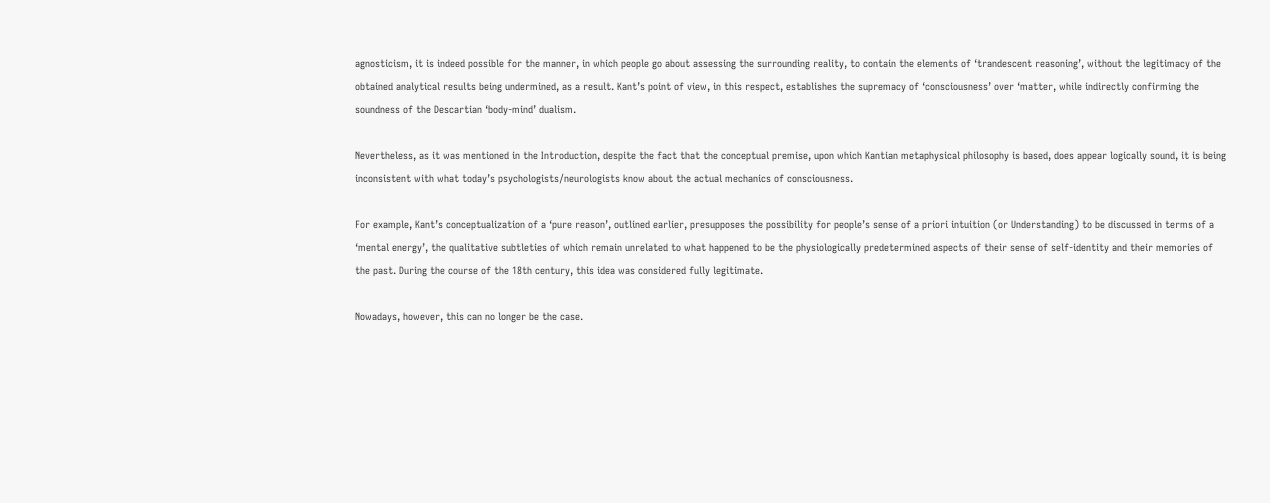agnosticism, it is indeed possible for the manner, in which people go about assessing the surrounding reality, to contain the elements of ‘trandescent reasoning’, without the legitimacy of the obtained analytical results being undermined, as a result. Kant’s point of view, in this respect, establishes the supremacy of ‘consciousness’ over ‘matter, while indirectly confirming the soundness of the Descartian ‘body-mind’ dualism.

Nevertheless, as it was mentioned in the Introduction, despite the fact that the conceptual premise, upon which Kantian metaphysical philosophy is based, does appear logically sound, it is being inconsistent with what today’s psychologists/neurologists know about the actual mechanics of consciousness.

For example, Kant’s conceptualization of a ‘pure reason’, outlined earlier, presupposes the possibility for people’s sense of a priori intuition (or Understanding) to be discussed in terms of a ‘mental energy’, the qualitative subtleties of which remain unrelated to what happened to be the physiologically predetermined aspects of their sense of self-identity and their memories of the past. During the course of the 18th century, this idea was considered fully legitimate.

Nowadays, however, this can no longer be the case.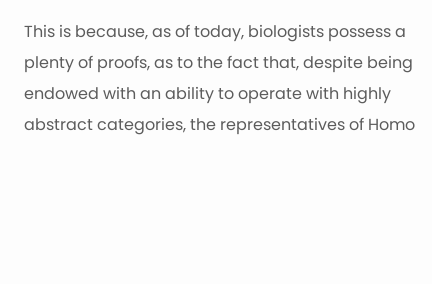This is because, as of today, biologists possess a plenty of proofs, as to the fact that, despite being endowed with an ability to operate with highly abstract categories, the representatives of Homo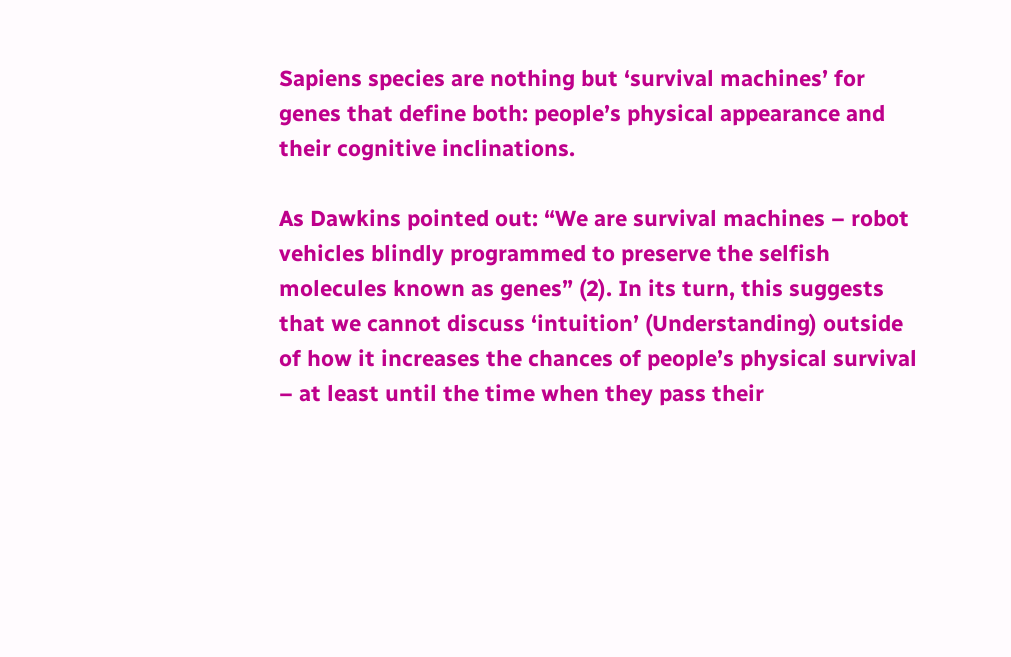Sapiens species are nothing but ‘survival machines’ for genes that define both: people’s physical appearance and their cognitive inclinations.

As Dawkins pointed out: “We are survival machines – robot vehicles blindly programmed to preserve the selfish molecules known as genes” (2). In its turn, this suggests that we cannot discuss ‘intuition’ (Understanding) outside of how it increases the chances of people’s physical survival – at least until the time when they pass their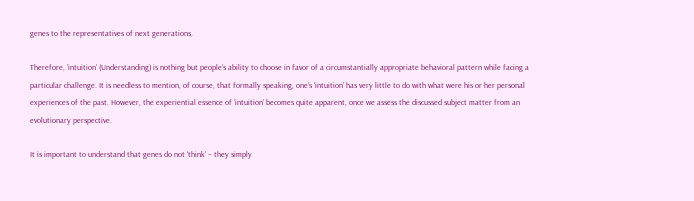genes to the representatives of next generations.

Therefore, ‘intuition’ (Understanding) is nothing but people’s ability to choose in favor of a circumstantially appropriate behavioral pattern while facing a particular challenge. It is needless to mention, of course, that formally speaking, one’s ‘intuition’ has very little to do with what were his or her personal experiences of the past. However, the experiential essence of ‘intuition’ becomes quite apparent, once we assess the discussed subject matter from an evolutionary perspective.

It is important to understand that genes do not ‘think’ – they simply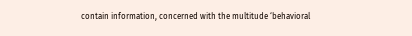contain information, concerned with the multitude ‘behavioral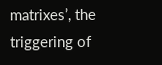matrixes’, the triggering of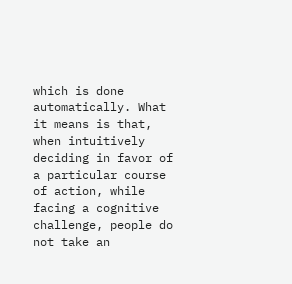which is done automatically. What it means is that, when intuitively deciding in favor of a particular course of action, while facing a cognitive challenge, people do not take an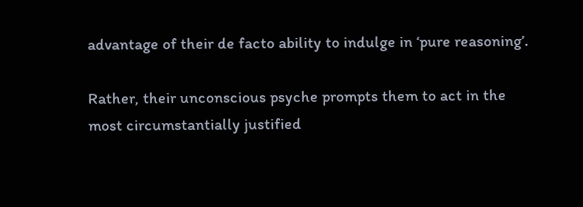advantage of their de facto ability to indulge in ‘pure reasoning’.

Rather, their unconscious psyche prompts them to act in the most circumstantially justified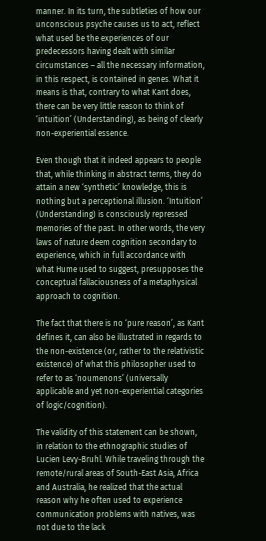manner. In its turn, the subtleties of how our unconscious psyche causes us to act, reflect what used be the experiences of our predecessors having dealt with similar circumstances – all the necessary information, in this respect, is contained in genes. What it means is that, contrary to what Kant does, there can be very little reason to think of ‘intuition’ (Understanding), as being of clearly non-experiential essence.

Even though that it indeed appears to people that, while thinking in abstract terms, they do attain a new ‘synthetic’ knowledge, this is nothing but a perceptional illusion. ‘Intuition’ (Understanding) is consciously repressed memories of the past. In other words, the very laws of nature deem cognition secondary to experience, which in full accordance with what Hume used to suggest, presupposes the conceptual fallaciousness of a metaphysical approach to cognition.

The fact that there is no ‘pure reason’, as Kant defines it, can also be illustrated in regards to the non-existence (or, rather to the relativistic existence) of what this philosopher used to refer to as ‘noumenons’ (universally applicable and yet non-experiential categories of logic/cognition).

The validity of this statement can be shown, in relation to the ethnographic studies of Lucien Levy-Bruhl. While traveling through the remote/rural areas of South-East Asia, Africa and Australia, he realized that the actual reason why he often used to experience communication problems with natives, was not due to the lack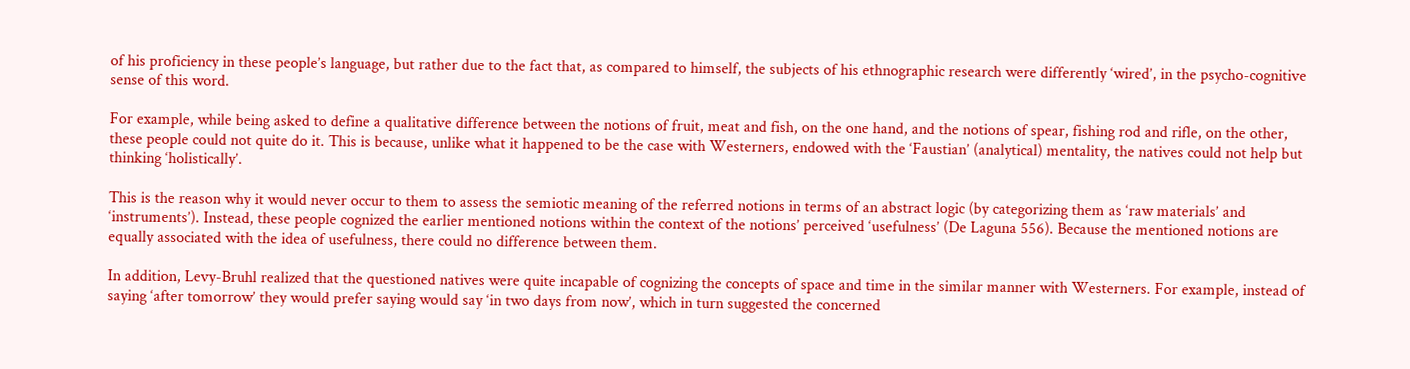of his proficiency in these people’s language, but rather due to the fact that, as compared to himself, the subjects of his ethnographic research were differently ‘wired’, in the psycho-cognitive sense of this word.

For example, while being asked to define a qualitative difference between the notions of fruit, meat and fish, on the one hand, and the notions of spear, fishing rod and rifle, on the other, these people could not quite do it. This is because, unlike what it happened to be the case with Westerners, endowed with the ‘Faustian’ (analytical) mentality, the natives could not help but thinking ‘holistically’.

This is the reason why it would never occur to them to assess the semiotic meaning of the referred notions in terms of an abstract logic (by categorizing them as ‘raw materials’ and ‘instruments’). Instead, these people cognized the earlier mentioned notions within the context of the notions’ perceived ‘usefulness’ (De Laguna 556). Because the mentioned notions are equally associated with the idea of usefulness, there could no difference between them.

In addition, Levy-Bruhl realized that the questioned natives were quite incapable of cognizing the concepts of space and time in the similar manner with Westerners. For example, instead of saying ‘after tomorrow’ they would prefer saying would say ‘in two days from now’, which in turn suggested the concerned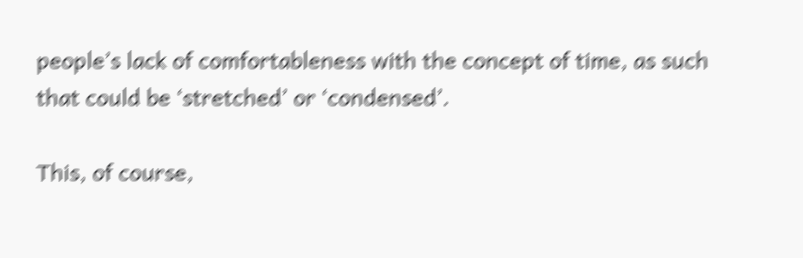people’s lack of comfortableness with the concept of time, as such that could be ‘stretched’ or ‘condensed’.

This, of course,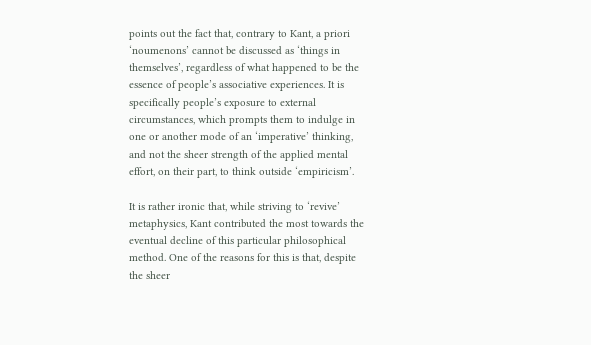points out the fact that, contrary to Kant, a priori ‘noumenons’ cannot be discussed as ‘things in themselves’, regardless of what happened to be the essence of people’s associative experiences. It is specifically people’s exposure to external circumstances, which prompts them to indulge in one or another mode of an ‘imperative’ thinking, and not the sheer strength of the applied mental effort, on their part, to think outside ‘empiricism’.

It is rather ironic that, while striving to ‘revive’ metaphysics, Kant contributed the most towards the eventual decline of this particular philosophical method. One of the reasons for this is that, despite the sheer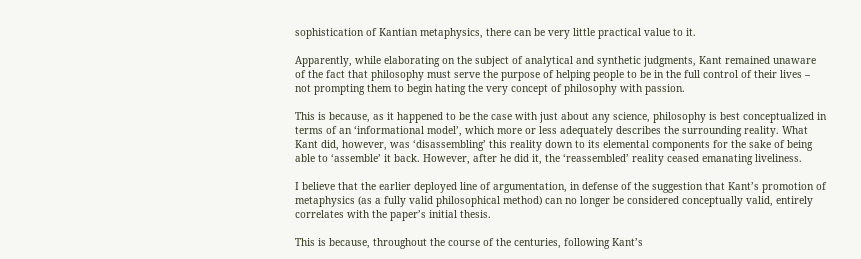sophistication of Kantian metaphysics, there can be very little practical value to it.

Apparently, while elaborating on the subject of analytical and synthetic judgments, Kant remained unaware of the fact that philosophy must serve the purpose of helping people to be in the full control of their lives – not prompting them to begin hating the very concept of philosophy with passion.

This is because, as it happened to be the case with just about any science, philosophy is best conceptualized in terms of an ‘informational model’, which more or less adequately describes the surrounding reality. What Kant did, however, was ‘disassembling’ this reality down to its elemental components for the sake of being able to ‘assemble’ it back. However, after he did it, the ‘reassembled’ reality ceased emanating liveliness.

I believe that the earlier deployed line of argumentation, in defense of the suggestion that Kant’s promotion of metaphysics (as a fully valid philosophical method) can no longer be considered conceptually valid, entirely correlates with the paper’s initial thesis.

This is because, throughout the course of the centuries, following Kant’s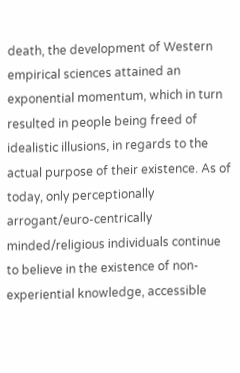death, the development of Western empirical sciences attained an exponential momentum, which in turn resulted in people being freed of idealistic illusions, in regards to the actual purpose of their existence. As of today, only perceptionally arrogant/euro-centrically minded/religious individuals continue to believe in the existence of non-experiential knowledge, accessible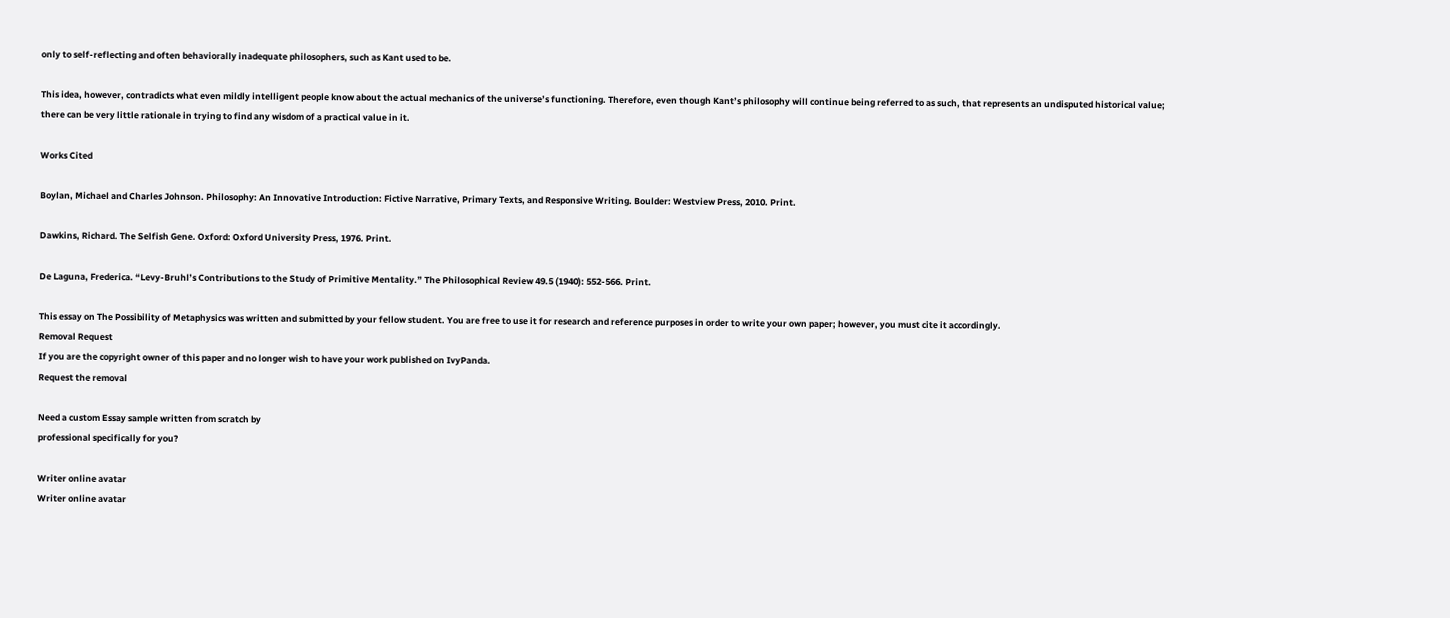only to self-reflecting and often behaviorally inadequate philosophers, such as Kant used to be.

This idea, however, contradicts what even mildly intelligent people know about the actual mechanics of the universe’s functioning. Therefore, even though Kant’s philosophy will continue being referred to as such, that represents an undisputed historical value; there can be very little rationale in trying to find any wisdom of a practical value in it.

Works Cited

Boylan, Michael and Charles Johnson. Philosophy: An Innovative Introduction: Fictive Narrative, Primary Texts, and Responsive Writing. Boulder: Westview Press, 2010. Print.

Dawkins, Richard. The Selfish Gene. Oxford: Oxford University Press, 1976. Print.

De Laguna, Frederica. “Levy-Bruhl’s Contributions to the Study of Primitive Mentality.” The Philosophical Review 49.5 (1940): 552-566. Print.

This essay on The Possibility of Metaphysics was written and submitted by your fellow student. You are free to use it for research and reference purposes in order to write your own paper; however, you must cite it accordingly.
Removal Request
If you are the copyright owner of this paper and no longer wish to have your work published on IvyPanda.
Request the removal

Need a custom Essay sample written from scratch by
professional specifically for you?

Writer online avatar
Writer online avatar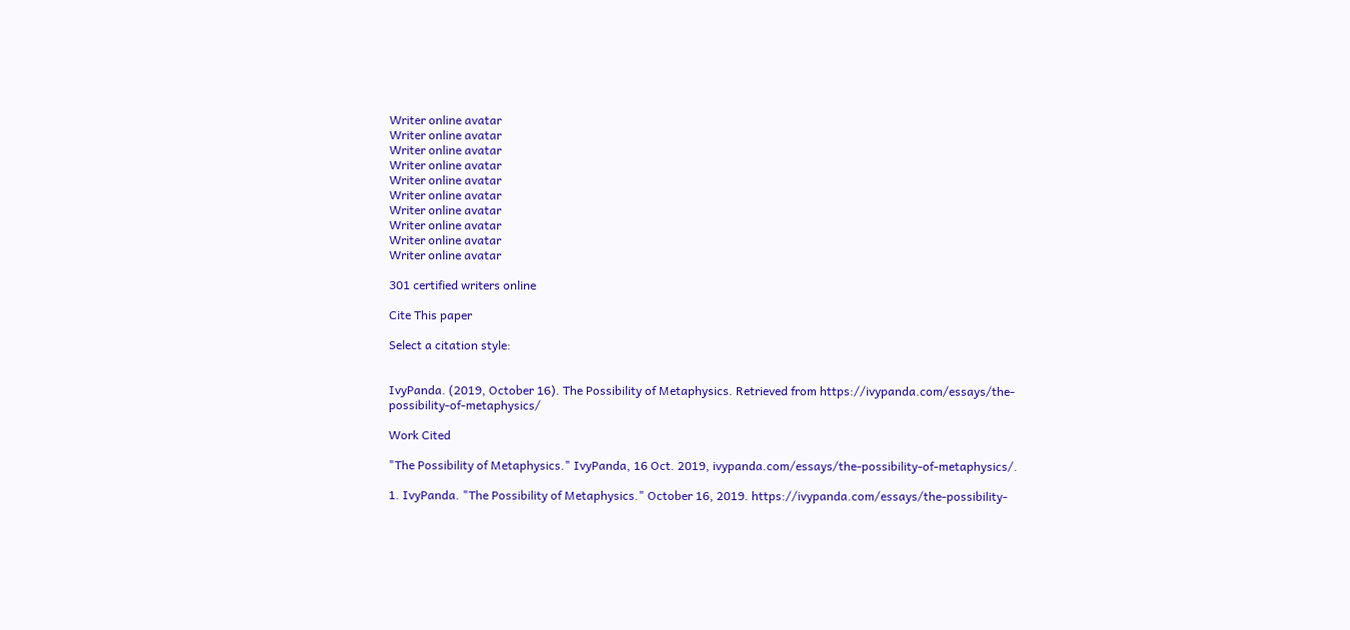Writer online avatar
Writer online avatar
Writer online avatar
Writer online avatar
Writer online avatar
Writer online avatar
Writer online avatar
Writer online avatar
Writer online avatar
Writer online avatar

301 certified writers online

Cite This paper

Select a citation style:


IvyPanda. (2019, October 16). The Possibility of Metaphysics. Retrieved from https://ivypanda.com/essays/the-possibility-of-metaphysics/

Work Cited

"The Possibility of Metaphysics." IvyPanda, 16 Oct. 2019, ivypanda.com/essays/the-possibility-of-metaphysics/.

1. IvyPanda. "The Possibility of Metaphysics." October 16, 2019. https://ivypanda.com/essays/the-possibility-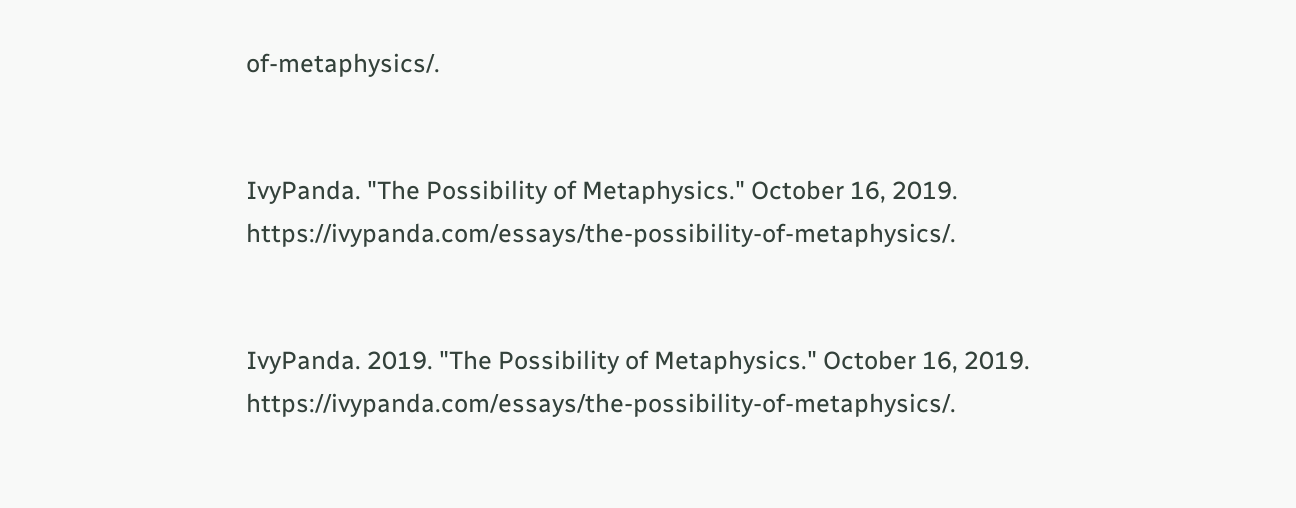of-metaphysics/.


IvyPanda. "The Possibility of Metaphysics." October 16, 2019. https://ivypanda.com/essays/the-possibility-of-metaphysics/.


IvyPanda. 2019. "The Possibility of Metaphysics." October 16, 2019. https://ivypanda.com/essays/the-possibility-of-metaphysics/.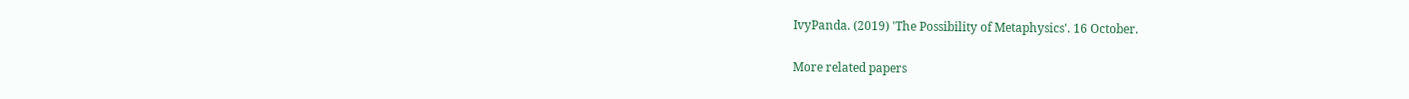IvyPanda. (2019) 'The Possibility of Metaphysics'. 16 October.

More related papers